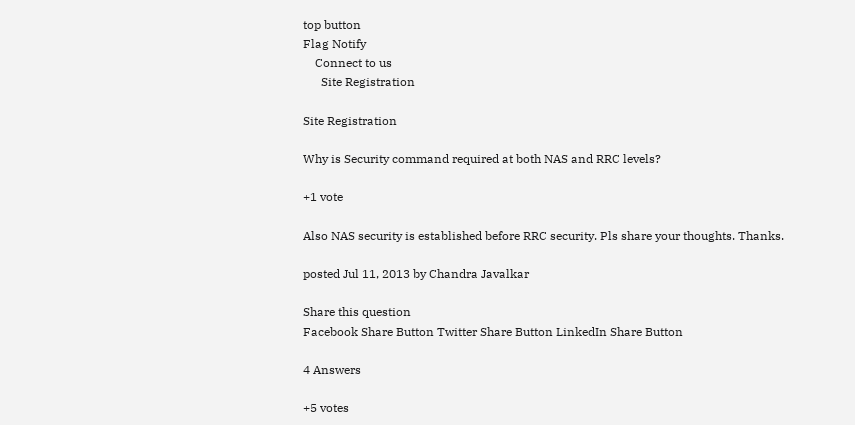top button
Flag Notify
    Connect to us
      Site Registration

Site Registration

Why is Security command required at both NAS and RRC levels?

+1 vote

Also NAS security is established before RRC security. Pls share your thoughts. Thanks.

posted Jul 11, 2013 by Chandra Javalkar

Share this question
Facebook Share Button Twitter Share Button LinkedIn Share Button

4 Answers

+5 votes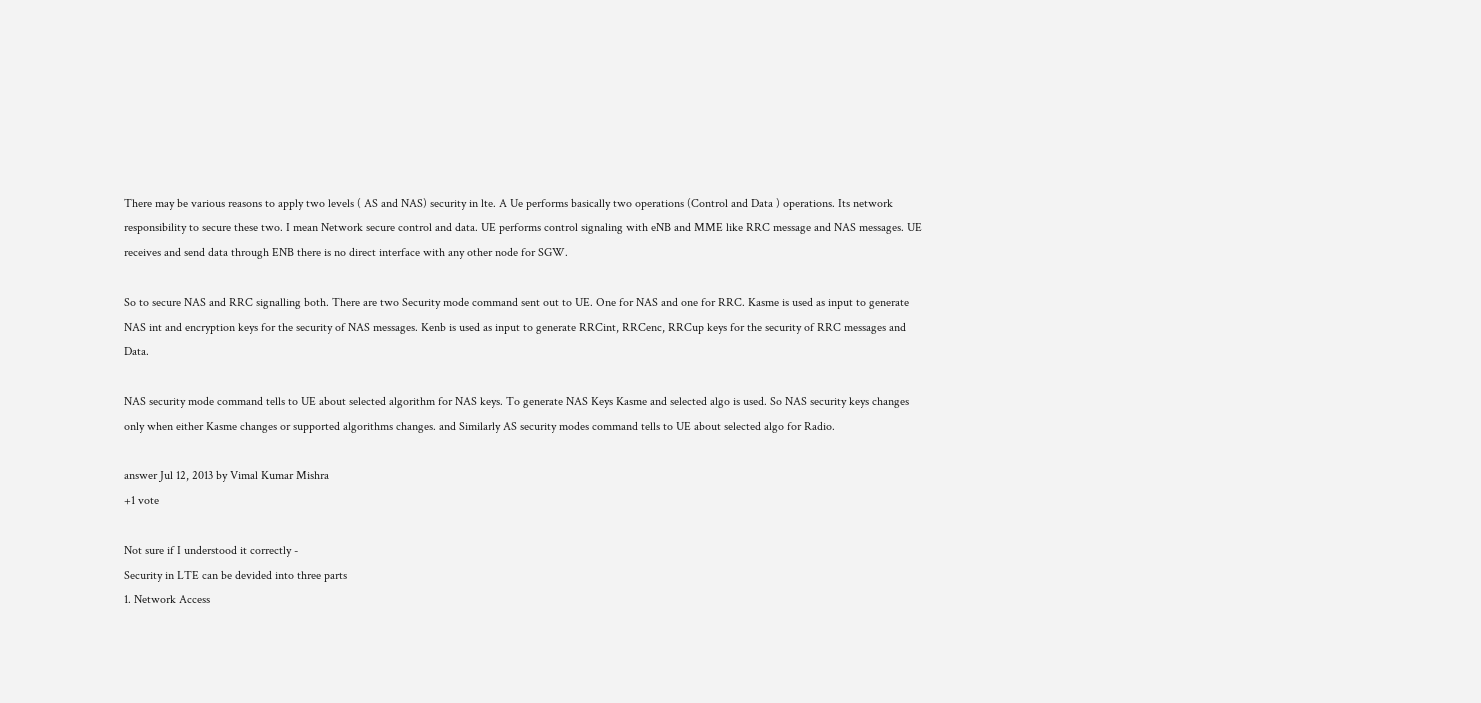There may be various reasons to apply two levels ( AS and NAS) security in lte. A Ue performs basically two operations (Control and Data ) operations. Its network responsibility to secure these two. I mean Network secure control and data. UE performs control signaling with eNB and MME like RRC message and NAS messages. UE receives and send data through ENB there is no direct interface with any other node for SGW.

So to secure NAS and RRC signalling both. There are two Security mode command sent out to UE. One for NAS and one for RRC. Kasme is used as input to generate NAS int and encryption keys for the security of NAS messages. Kenb is used as input to generate RRCint, RRCenc, RRCup keys for the security of RRC messages and Data.

NAS security mode command tells to UE about selected algorithm for NAS keys. To generate NAS Keys Kasme and selected algo is used. So NAS security keys changes only when either Kasme changes or supported algorithms changes. and Similarly AS security modes command tells to UE about selected algo for Radio.

answer Jul 12, 2013 by Vimal Kumar Mishra
+1 vote

Not sure if I understood it correctly -
Security in LTE can be devided into three parts
1. Network Access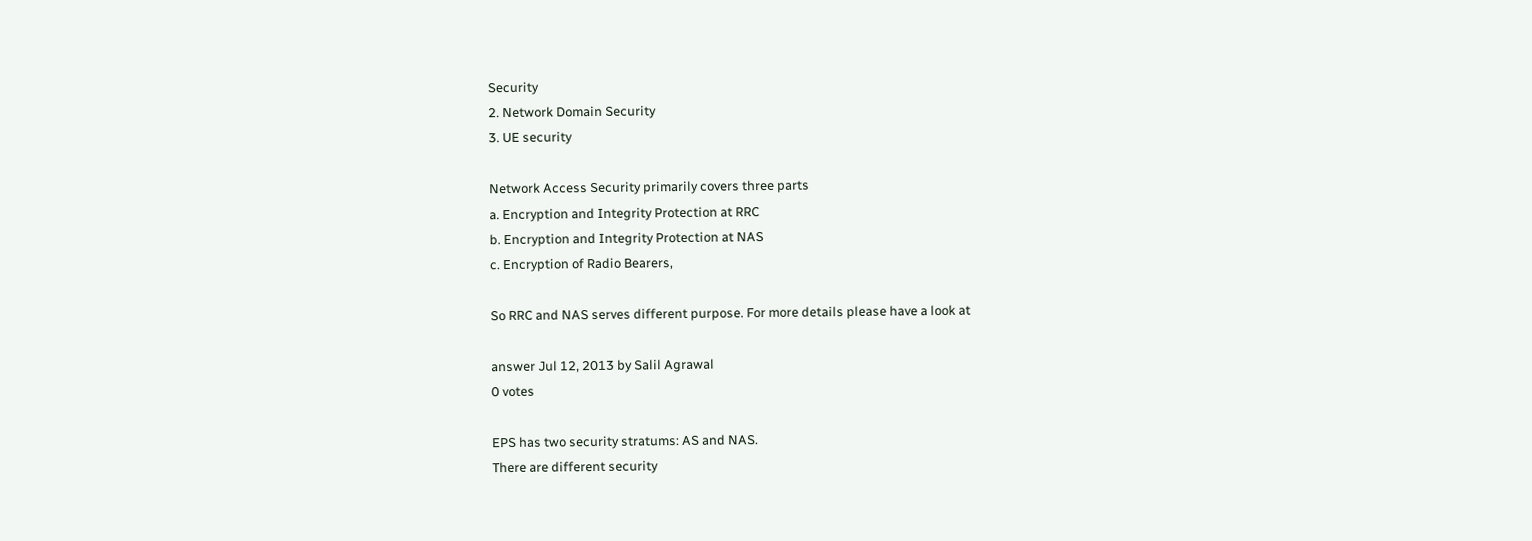Security
2. Network Domain Security
3. UE security

Network Access Security primarily covers three parts
a. Encryption and Integrity Protection at RRC
b. Encryption and Integrity Protection at NAS
c. Encryption of Radio Bearers,

So RRC and NAS serves different purpose. For more details please have a look at

answer Jul 12, 2013 by Salil Agrawal
0 votes

EPS has two security stratums: AS and NAS.
There are different security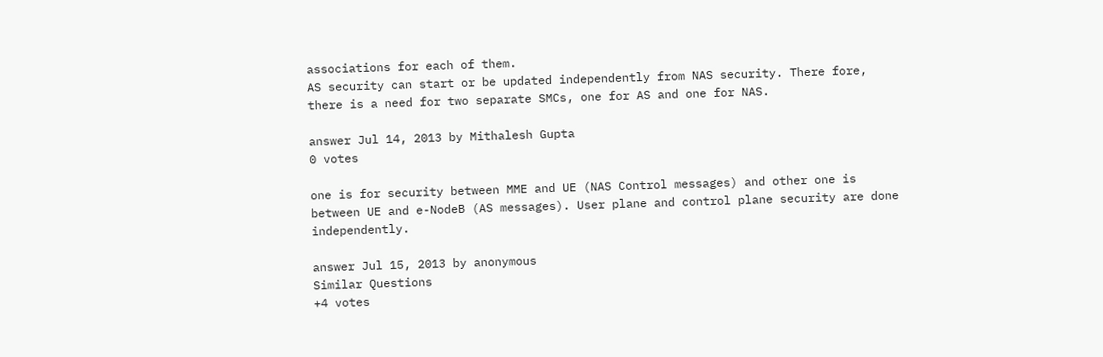associations for each of them.
AS security can start or be updated independently from NAS security. There fore, there is a need for two separate SMCs, one for AS and one for NAS.

answer Jul 14, 2013 by Mithalesh Gupta
0 votes

one is for security between MME and UE (NAS Control messages) and other one is between UE and e-NodeB (AS messages). User plane and control plane security are done independently.

answer Jul 15, 2013 by anonymous
Similar Questions
+4 votes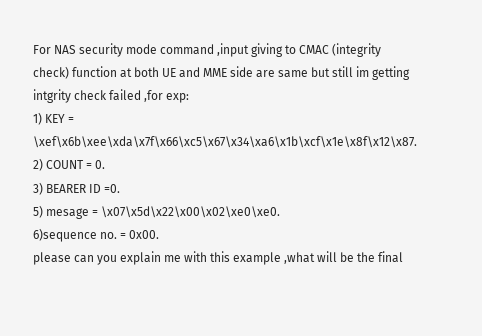For NAS security mode command ,input giving to CMAC (integrity check) function at both UE and MME side are same but still im getting intgrity check failed ,for exp:
1) KEY = \xef\x6b\xee\xda\x7f\x66\xc5\x67\x34\xa6\x1b\xcf\x1e\x8f\x12\x87.
2) COUNT = 0.
3) BEARER ID =0.
5) mesage = \x07\x5d\x22\x00\x02\xe0\xe0.
6)sequence no. = 0x00.
please can you explain me with this example ,what will be the final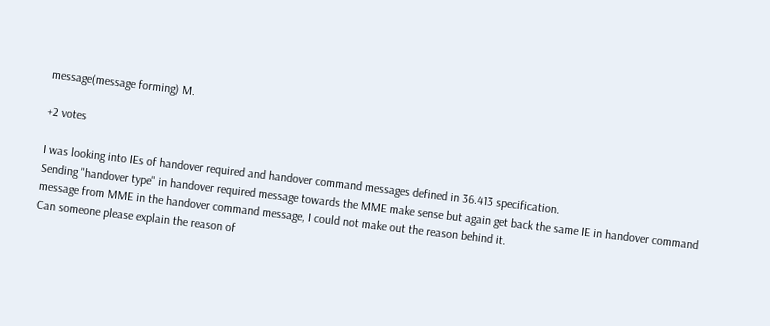message(message forming) M.

+2 votes

I was looking into IEs of handover required and handover command messages defined in 36.413 specification.
Sending "handover type" in handover required message towards the MME make sense but again get back the same IE in handover command message from MME in the handover command message, I could not make out the reason behind it.
Can someone please explain the reason of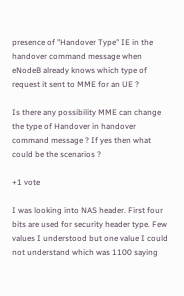presence of "Handover Type" IE in the handover command message when eNodeB already knows which type of request it sent to MME for an UE ?

Is there any possibility MME can change the type of Handover in handover command message ? If yes then what could be the scenarios ?

+1 vote

I was looking into NAS header. First four bits are used for security header type. Few values I understood but one value I could not understand which was 1100 saying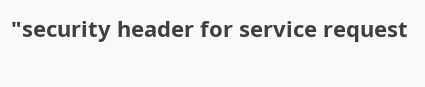"security header for service request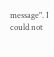message". I could not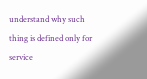understand why such thing is defined only for service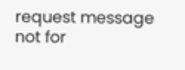request message not for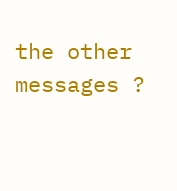the other messages ?